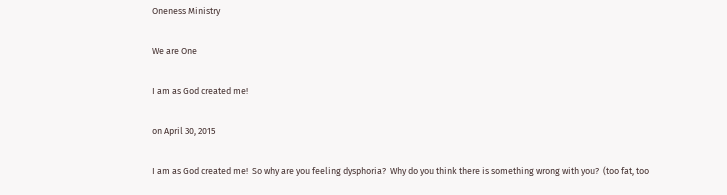Oneness Ministry

We are One

I am as God created me!

on April 30, 2015

I am as God created me!  So why are you feeling dysphoria?  Why do you think there is something wrong with you?  (too fat, too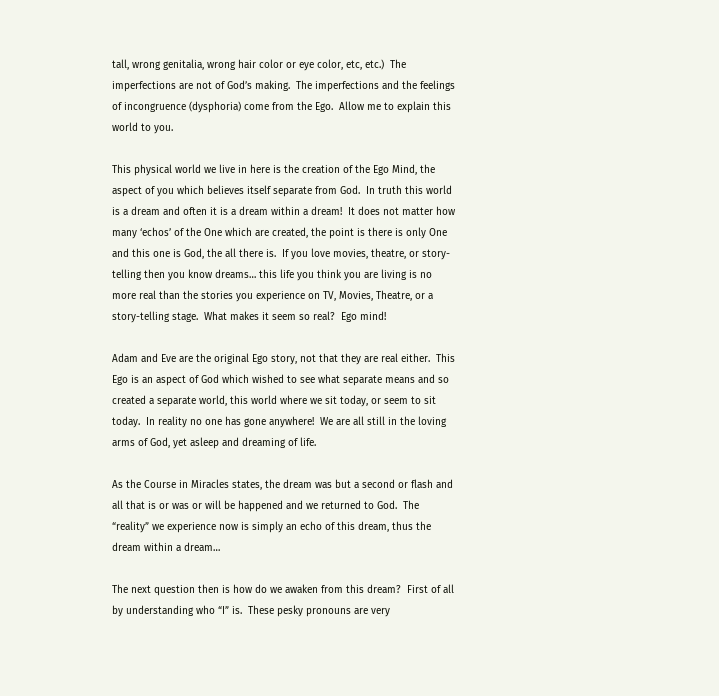tall, wrong genitalia, wrong hair color or eye color, etc, etc.)  The imperfections are not of God’s making.  The imperfections and the feelings of incongruence (dysphoria) come from the Ego.  Allow me to explain this world to you.

This physical world we live in here is the creation of the Ego Mind, the aspect of you which believes itself separate from God.  In truth this world is a dream and often it is a dream within a dream!  It does not matter how many ‘echos’ of the One which are created, the point is there is only One and this one is God, the all there is.  If you love movies, theatre, or story-telling then you know dreams… this life you think you are living is no more real than the stories you experience on TV, Movies, Theatre, or a story-telling stage.  What makes it seem so real?  Ego mind!

Adam and Eve are the original Ego story, not that they are real either.  This Ego is an aspect of God which wished to see what separate means and so created a separate world, this world where we sit today, or seem to sit today.  In reality no one has gone anywhere!  We are all still in the loving arms of God, yet asleep and dreaming of life.

As the Course in Miracles states, the dream was but a second or flash and all that is or was or will be happened and we returned to God.  The “reality” we experience now is simply an echo of this dream, thus the dream within a dream…

The next question then is how do we awaken from this dream?  First of all by understanding who “I” is.  These pesky pronouns are very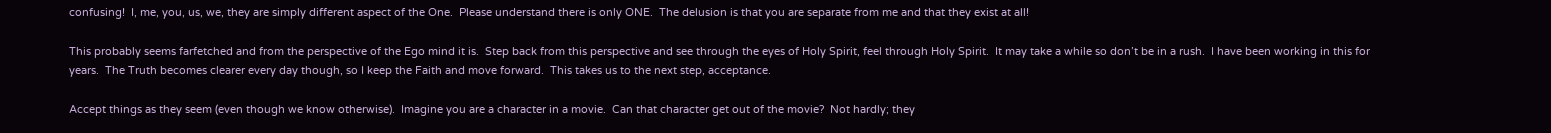confusing!  I, me, you, us, we, they are simply different aspect of the One.  Please understand there is only ONE.  The delusion is that you are separate from me and that they exist at all!

This probably seems farfetched and from the perspective of the Ego mind it is.  Step back from this perspective and see through the eyes of Holy Spirit, feel through Holy Spirit.  It may take a while so don’t be in a rush.  I have been working in this for years.  The Truth becomes clearer every day though, so I keep the Faith and move forward.  This takes us to the next step, acceptance.

Accept things as they seem (even though we know otherwise).  Imagine you are a character in a movie.  Can that character get out of the movie?  Not hardly; they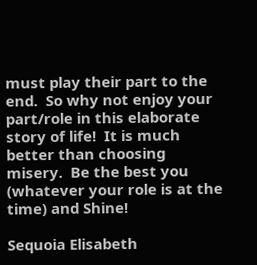must play their part to the end.  So why not enjoy your part/role in this elaborate story of life!  It is much better than choosing misery.  Be the best you (whatever your role is at the time) and Shine!

Sequoia Elisabeth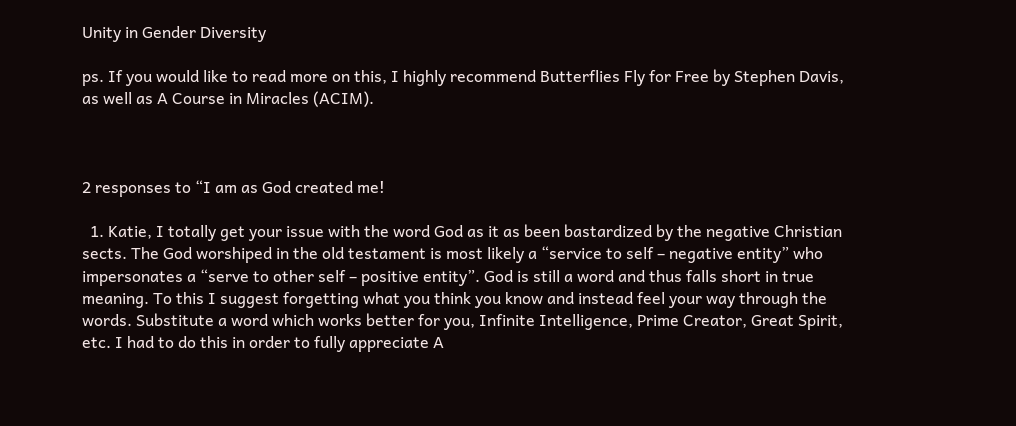Unity in Gender Diversity

ps. If you would like to read more on this, I highly recommend Butterflies Fly for Free by Stephen Davis, as well as A Course in Miracles (ACIM).



2 responses to “I am as God created me!

  1. Katie, I totally get your issue with the word God as it as been bastardized by the negative Christian sects. The God worshiped in the old testament is most likely a “service to self – negative entity” who impersonates a “serve to other self – positive entity”. God is still a word and thus falls short in true meaning. To this I suggest forgetting what you think you know and instead feel your way through the words. Substitute a word which works better for you, Infinite Intelligence, Prime Creator, Great Spirit, etc. I had to do this in order to fully appreciate A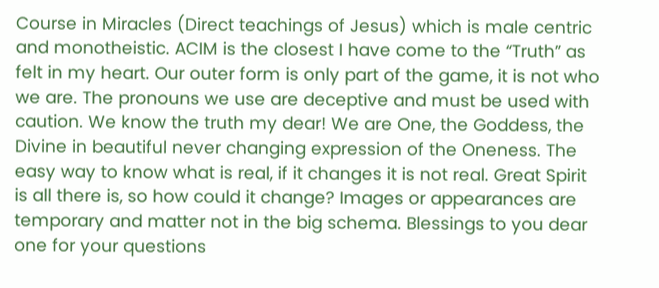Course in Miracles (Direct teachings of Jesus) which is male centric and monotheistic. ACIM is the closest I have come to the “Truth” as felt in my heart. Our outer form is only part of the game, it is not who we are. The pronouns we use are deceptive and must be used with caution. We know the truth my dear! We are One, the Goddess, the Divine in beautiful never changing expression of the Oneness. The easy way to know what is real, if it changes it is not real. Great Spirit is all there is, so how could it change? Images or appearances are temporary and matter not in the big schema. Blessings to you dear one for your questions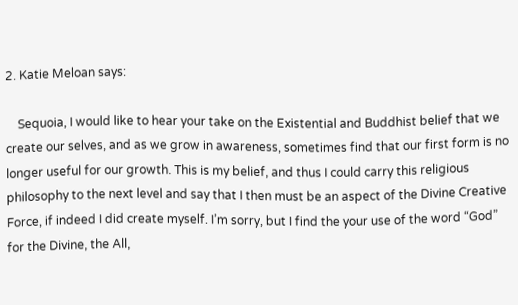2. Katie Meloan says:

    Sequoia, I would like to hear your take on the Existential and Buddhist belief that we create our selves, and as we grow in awareness, sometimes find that our first form is no longer useful for our growth. This is my belief, and thus I could carry this religious philosophy to the next level and say that I then must be an aspect of the Divine Creative Force, if indeed I did create myself. I’m sorry, but I find the your use of the word “God” for the Divine, the All,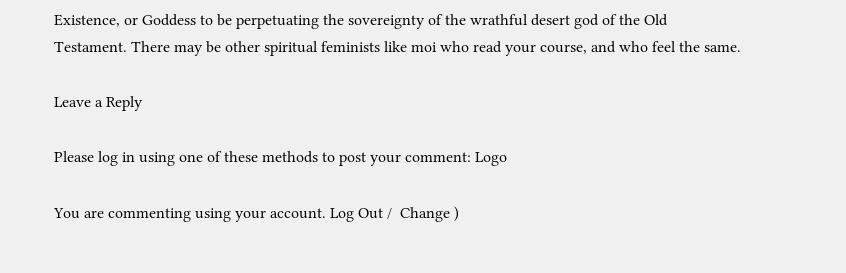Existence, or Goddess to be perpetuating the sovereignty of the wrathful desert god of the Old Testament. There may be other spiritual feminists like moi who read your course, and who feel the same.

Leave a Reply

Please log in using one of these methods to post your comment: Logo

You are commenting using your account. Log Out /  Change )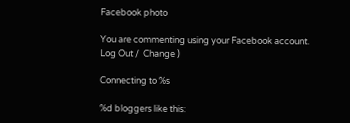Facebook photo

You are commenting using your Facebook account. Log Out /  Change )

Connecting to %s

%d bloggers like this: